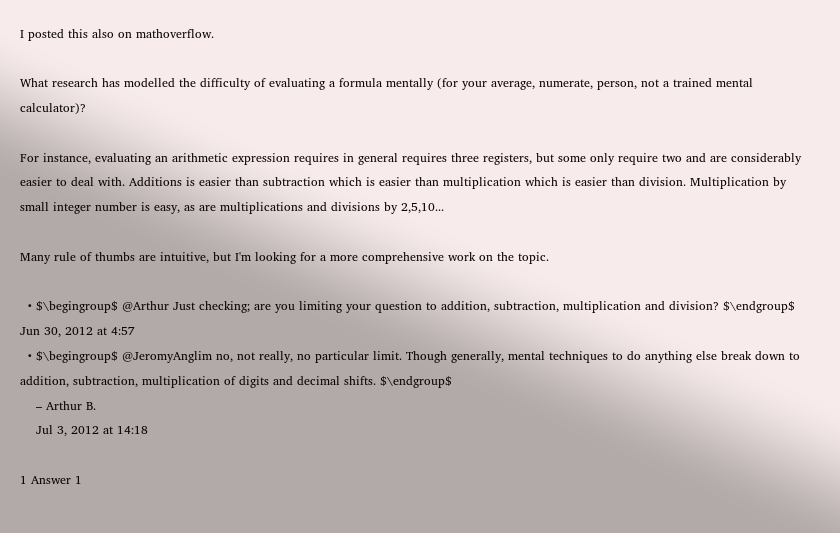I posted this also on mathoverflow.

What research has modelled the difficulty of evaluating a formula mentally (for your average, numerate, person, not a trained mental calculator)?

For instance, evaluating an arithmetic expression requires in general requires three registers, but some only require two and are considerably easier to deal with. Additions is easier than subtraction which is easier than multiplication which is easier than division. Multiplication by small integer number is easy, as are multiplications and divisions by 2,5,10...

Many rule of thumbs are intuitive, but I'm looking for a more comprehensive work on the topic.

  • $\begingroup$ @Arthur Just checking; are you limiting your question to addition, subtraction, multiplication and division? $\endgroup$ Jun 30, 2012 at 4:57
  • $\begingroup$ @JeromyAnglim no, not really, no particular limit. Though generally, mental techniques to do anything else break down to addition, subtraction, multiplication of digits and decimal shifts. $\endgroup$
    – Arthur B.
    Jul 3, 2012 at 14:18

1 Answer 1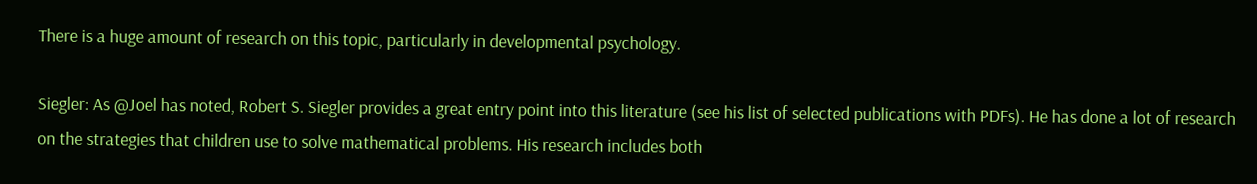There is a huge amount of research on this topic, particularly in developmental psychology.

Siegler: As @Joel has noted, Robert S. Siegler provides a great entry point into this literature (see his list of selected publications with PDFs). He has done a lot of research on the strategies that children use to solve mathematical problems. His research includes both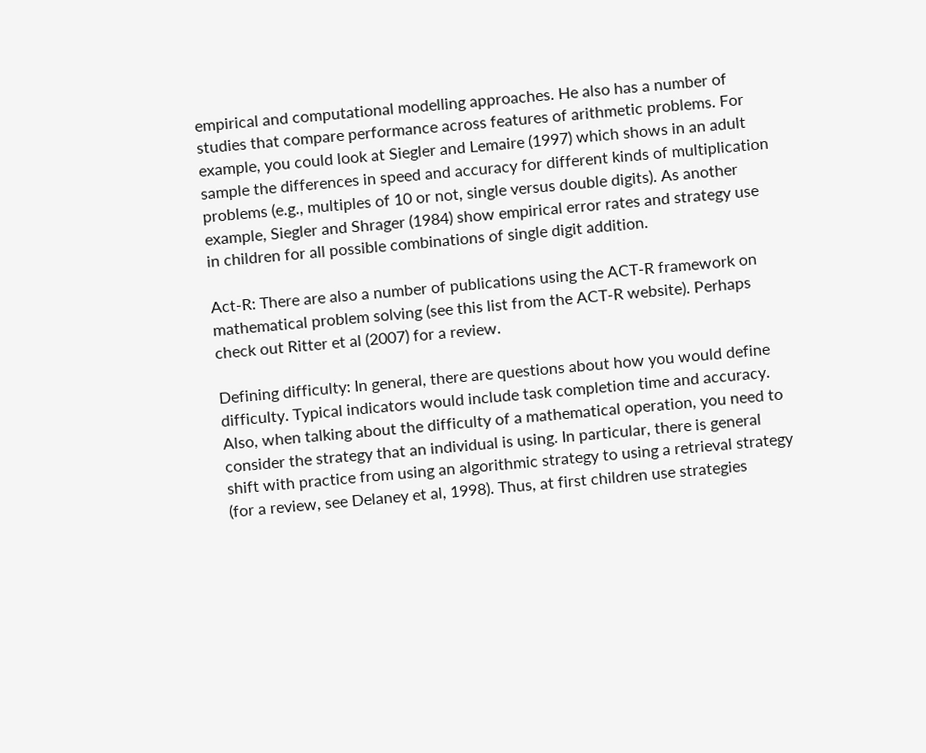empirical and computational modelling approaches. He also has a number of studies that compare performance across features of arithmetic problems. For example, you could look at Siegler and Lemaire (1997) which shows in an adult sample the differences in speed and accuracy for different kinds of multiplication problems (e.g., multiples of 10 or not, single versus double digits). As another example, Siegler and Shrager (1984) show empirical error rates and strategy use in children for all possible combinations of single digit addition.

Act-R: There are also a number of publications using the ACT-R framework on mathematical problem solving (see this list from the ACT-R website). Perhaps check out Ritter et al (2007) for a review.

Defining difficulty: In general, there are questions about how you would define difficulty. Typical indicators would include task completion time and accuracy. Also, when talking about the difficulty of a mathematical operation, you need to consider the strategy that an individual is using. In particular, there is general shift with practice from using an algorithmic strategy to using a retrieval strategy (for a review, see Delaney et al, 1998). Thus, at first children use strategies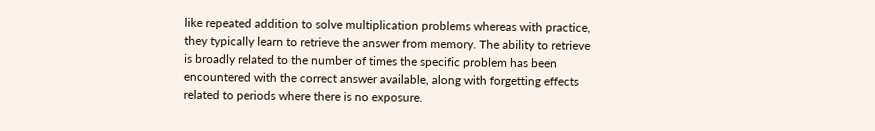like repeated addition to solve multiplication problems whereas with practice, they typically learn to retrieve the answer from memory. The ability to retrieve is broadly related to the number of times the specific problem has been encountered with the correct answer available, along with forgetting effects related to periods where there is no exposure.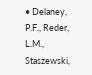• Delaney, P.F., Reder, L.M., Staszewski,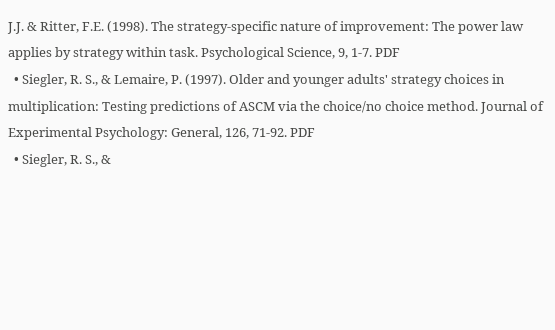J.J. & Ritter, F.E. (1998). The strategy-specific nature of improvement: The power law applies by strategy within task. Psychological Science, 9, 1-7. PDF
  • Siegler, R. S., & Lemaire, P. (1997). Older and younger adults' strategy choices in multiplication: Testing predictions of ASCM via the choice/no choice method. Journal of Experimental Psychology: General, 126, 71-92. PDF
  • Siegler, R. S., &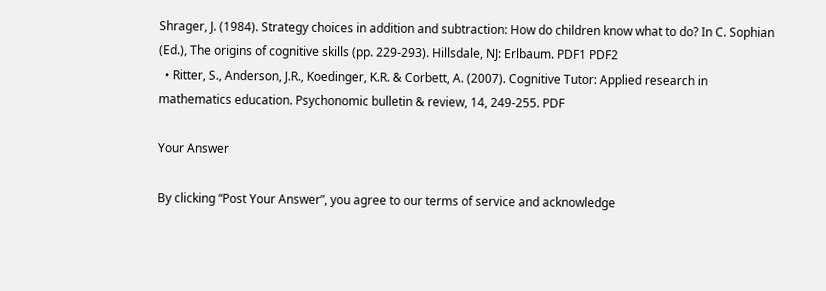Shrager, J. (1984). Strategy choices in addition and subtraction: How do children know what to do? In C. Sophian (Ed.), The origins of cognitive skills (pp. 229-293). Hillsdale, NJ: Erlbaum. PDF1 PDF2
  • Ritter, S., Anderson, J.R., Koedinger, K.R. & Corbett, A. (2007). Cognitive Tutor: Applied research in mathematics education. Psychonomic bulletin & review, 14, 249-255. PDF

Your Answer

By clicking “Post Your Answer”, you agree to our terms of service and acknowledge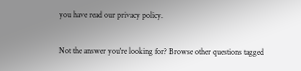you have read our privacy policy.

Not the answer you're looking for? Browse other questions tagged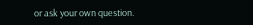or ask your own question.